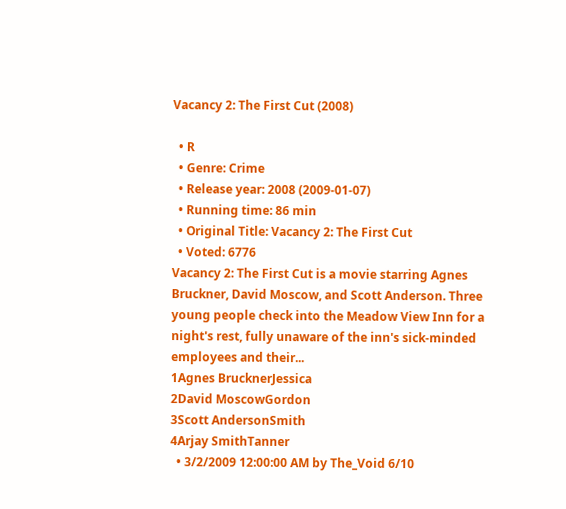Vacancy 2: The First Cut (2008)

  • R
  • Genre: Crime
  • Release year: 2008 (2009-01-07)
  • Running time: 86 min
  • Original Title: Vacancy 2: The First Cut
  • Voted: 6776
Vacancy 2: The First Cut is a movie starring Agnes Bruckner, David Moscow, and Scott Anderson. Three young people check into the Meadow View Inn for a night's rest, fully unaware of the inn's sick-minded employees and their...
1Agnes BrucknerJessica
2David MoscowGordon
3Scott AndersonSmith
4Arjay SmithTanner
  • 3/2/2009 12:00:00 AM by The_Void 6/10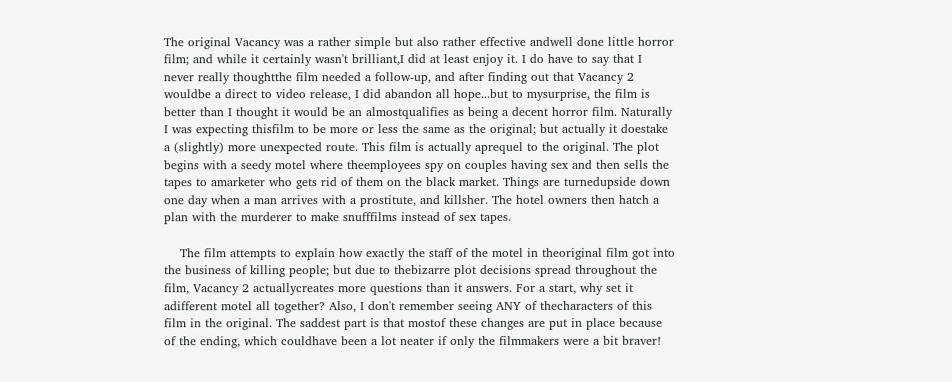The original Vacancy was a rather simple but also rather effective andwell done little horror film; and while it certainly wasn't brilliant,I did at least enjoy it. I do have to say that I never really thoughtthe film needed a follow-up, and after finding out that Vacancy 2 wouldbe a direct to video release, I did abandon all hope...but to mysurprise, the film is better than I thought it would be an almostqualifies as being a decent horror film. Naturally I was expecting thisfilm to be more or less the same as the original; but actually it doestake a (slightly) more unexpected route. This film is actually aprequel to the original. The plot begins with a seedy motel where theemployees spy on couples having sex and then sells the tapes to amarketer who gets rid of them on the black market. Things are turnedupside down one day when a man arrives with a prostitute, and killsher. The hotel owners then hatch a plan with the murderer to make snufffilms instead of sex tapes.

    The film attempts to explain how exactly the staff of the motel in theoriginal film got into the business of killing people; but due to thebizarre plot decisions spread throughout the film, Vacancy 2 actuallycreates more questions than it answers. For a start, why set it adifferent motel all together? Also, I don't remember seeing ANY of thecharacters of this film in the original. The saddest part is that mostof these changes are put in place because of the ending, which couldhave been a lot neater if only the filmmakers were a bit braver!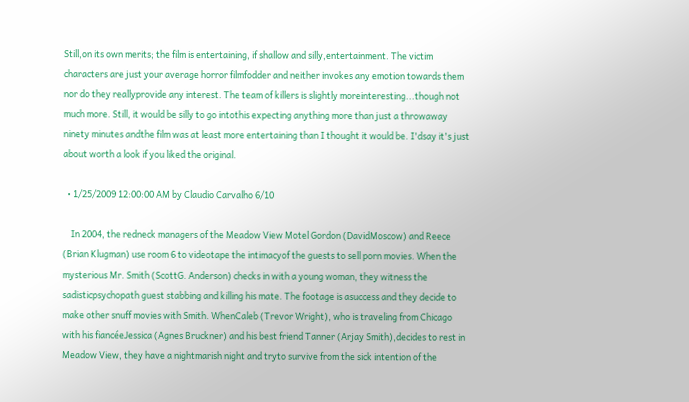Still,on its own merits; the film is entertaining, if shallow and silly,entertainment. The victim characters are just your average horror filmfodder and neither invokes any emotion towards them nor do they reallyprovide any interest. The team of killers is slightly moreinteresting...though not much more. Still, it would be silly to go intothis expecting anything more than just a throwaway ninety minutes andthe film was at least more entertaining than I thought it would be. I'dsay it's just about worth a look if you liked the original.

  • 1/25/2009 12:00:00 AM by Claudio Carvalho 6/10

    In 2004, the redneck managers of the Meadow View Motel Gordon (DavidMoscow) and Reece (Brian Klugman) use room 6 to videotape the intimacyof the guests to sell porn movies. When the mysterious Mr. Smith (ScottG. Anderson) checks in with a young woman, they witness the sadisticpsychopath guest stabbing and killing his mate. The footage is asuccess and they decide to make other snuff movies with Smith. WhenCaleb (Trevor Wright), who is traveling from Chicago with his fiancéeJessica (Agnes Bruckner) and his best friend Tanner (Arjay Smith),decides to rest in Meadow View, they have a nightmarish night and tryto survive from the sick intention of the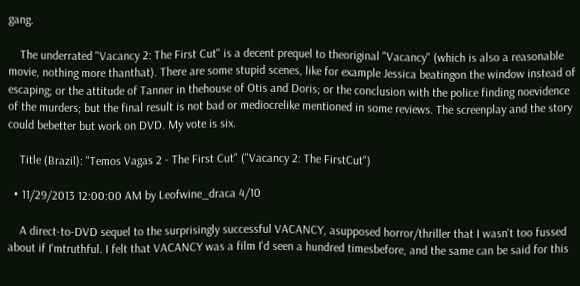gang.

    The underrated "Vacancy 2: The First Cut" is a decent prequel to theoriginal "Vacancy" (which is also a reasonable movie, nothing more thanthat). There are some stupid scenes, like for example Jessica beatingon the window instead of escaping; or the attitude of Tanner in thehouse of Otis and Doris; or the conclusion with the police finding noevidence of the murders; but the final result is not bad or mediocrelike mentioned in some reviews. The screenplay and the story could bebetter but work on DVD. My vote is six.

    Title (Brazil): "Temos Vagas 2 - The First Cut" ("Vacancy 2: The FirstCut")

  • 11/29/2013 12:00:00 AM by Leofwine_draca 4/10

    A direct-to-DVD sequel to the surprisingly successful VACANCY, asupposed horror/thriller that I wasn't too fussed about if I'mtruthful. I felt that VACANCY was a film I'd seen a hundred timesbefore, and the same can be said for this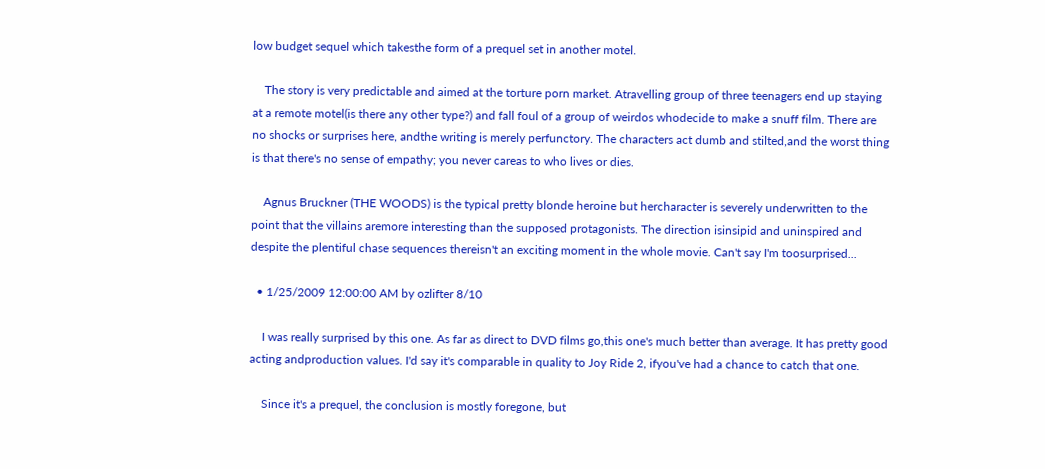low budget sequel which takesthe form of a prequel set in another motel.

    The story is very predictable and aimed at the torture porn market. Atravelling group of three teenagers end up staying at a remote motel(is there any other type?) and fall foul of a group of weirdos whodecide to make a snuff film. There are no shocks or surprises here, andthe writing is merely perfunctory. The characters act dumb and stilted,and the worst thing is that there's no sense of empathy; you never careas to who lives or dies.

    Agnus Bruckner (THE WOODS) is the typical pretty blonde heroine but hercharacter is severely underwritten to the point that the villains aremore interesting than the supposed protagonists. The direction isinsipid and uninspired and despite the plentiful chase sequences thereisn't an exciting moment in the whole movie. Can't say I'm toosurprised...

  • 1/25/2009 12:00:00 AM by ozlifter 8/10

    I was really surprised by this one. As far as direct to DVD films go,this one's much better than average. It has pretty good acting andproduction values. I'd say it's comparable in quality to Joy Ride 2, ifyou've had a chance to catch that one.

    Since it's a prequel, the conclusion is mostly foregone, but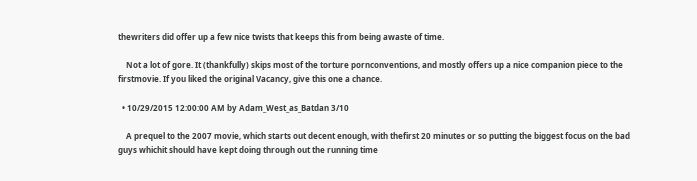thewriters did offer up a few nice twists that keeps this from being awaste of time.

    Not a lot of gore. It (thankfully) skips most of the torture pornconventions, and mostly offers up a nice companion piece to the firstmovie. If you liked the original Vacancy, give this one a chance.

  • 10/29/2015 12:00:00 AM by Adam_West_as_Batdan 3/10

    A prequel to the 2007 movie, which starts out decent enough, with thefirst 20 minutes or so putting the biggest focus on the bad guys whichit should have kept doing through out the running time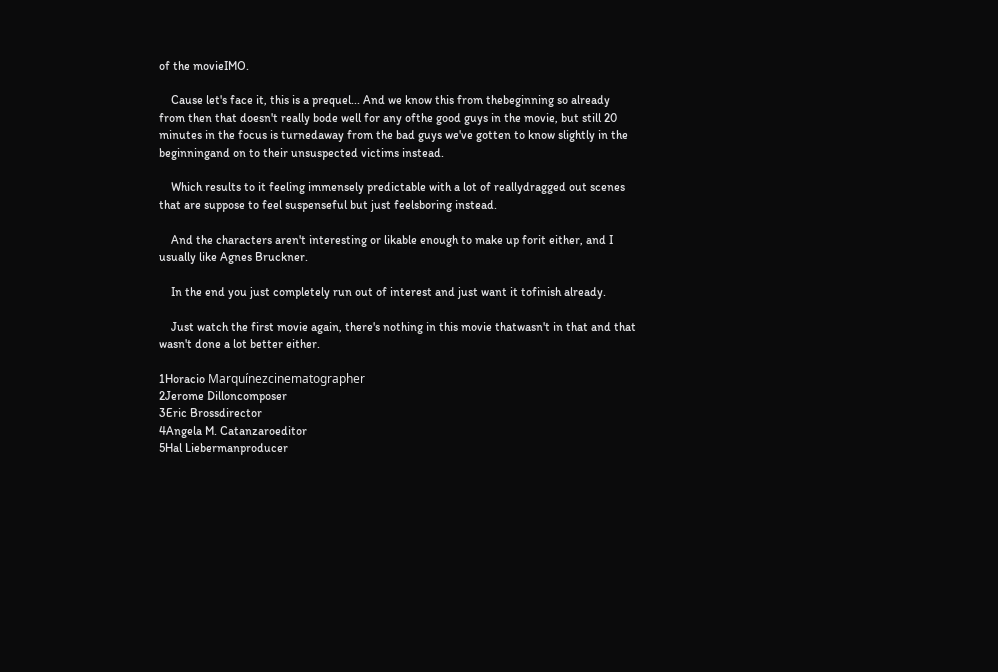of the movieIMO.

    Cause let's face it, this is a prequel... And we know this from thebeginning so already from then that doesn't really bode well for any ofthe good guys in the movie, but still 20 minutes in the focus is turnedaway from the bad guys we've gotten to know slightly in the beginningand on to their unsuspected victims instead.

    Which results to it feeling immensely predictable with a lot of reallydragged out scenes that are suppose to feel suspenseful but just feelsboring instead.

    And the characters aren't interesting or likable enough to make up forit either, and I usually like Agnes Bruckner.

    In the end you just completely run out of interest and just want it tofinish already.

    Just watch the first movie again, there's nothing in this movie thatwasn't in that and that wasn't done a lot better either.

1Horacio Marquínezcinematographer
2Jerome Dilloncomposer
3Eric Brossdirector
4Angela M. Catanzaroeditor
5Hal Liebermanproducer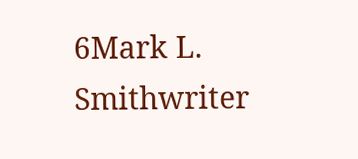6Mark L. Smithwriter